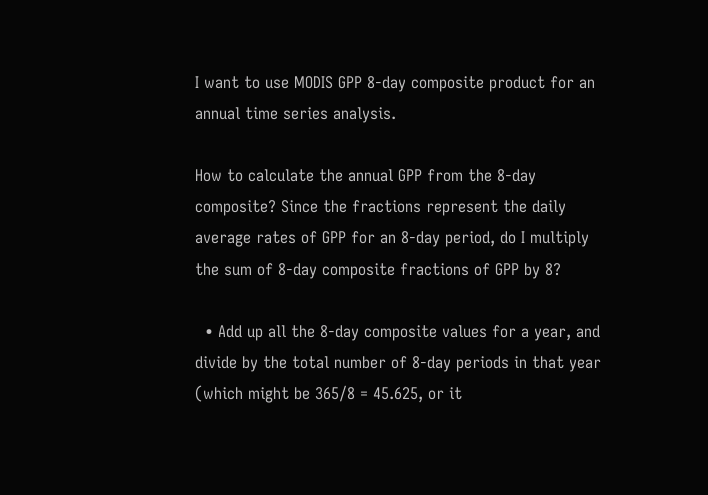I want to use MODIS GPP 8-day composite product for an annual time series analysis.

How to calculate the annual GPP from the 8-day composite? Since the fractions represent the daily average rates of GPP for an 8-day period, do I multiply the sum of 8-day composite fractions of GPP by 8?

  • Add up all the 8-day composite values for a year, and divide by the total number of 8-day periods in that year (which might be 365/8 = 45.625, or it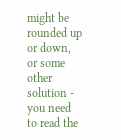might be rounded up or down, or some other solution - you need to read the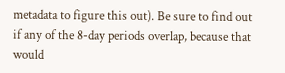metadata to figure this out). Be sure to find out if any of the 8-day periods overlap, because that would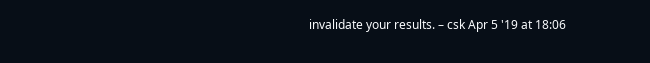invalidate your results. – csk Apr 5 '19 at 18:06